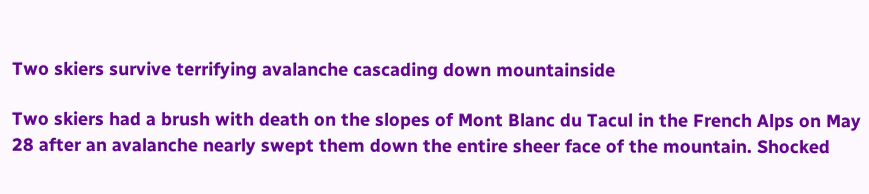Two skiers survive terrifying avalanche cascading down mountainside

Two skiers had a brush with death on the slopes of Mont Blanc du Tacul in the French Alps on May 28 after an avalanche nearly swept them down the entire sheer face of the mountain. Shocked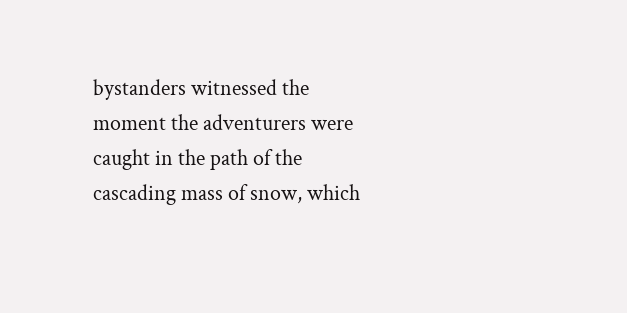bystanders witnessed the moment the adventurers were caught in the path of the cascading mass of snow, which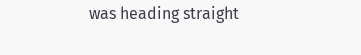was heading straight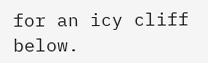for an icy cliff below.